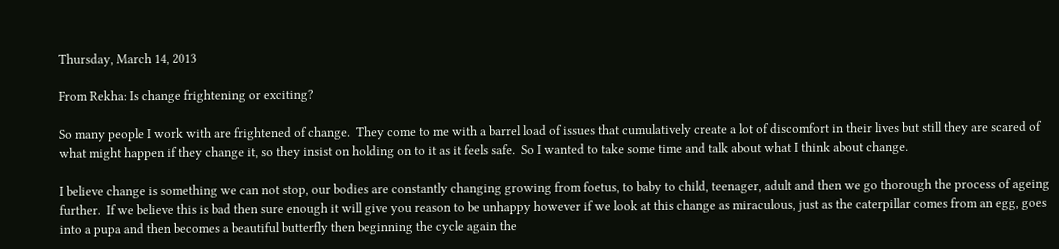Thursday, March 14, 2013

From Rekha: Is change frightening or exciting?

So many people I work with are frightened of change.  They come to me with a barrel load of issues that cumulatively create a lot of discomfort in their lives but still they are scared of what might happen if they change it, so they insist on holding on to it as it feels safe.  So I wanted to take some time and talk about what I think about change.

I believe change is something we can not stop, our bodies are constantly changing growing from foetus, to baby to child, teenager, adult and then we go thorough the process of ageing further.  If we believe this is bad then sure enough it will give you reason to be unhappy however if we look at this change as miraculous, just as the caterpillar comes from an egg, goes into a pupa and then becomes a beautiful butterfly then beginning the cycle again the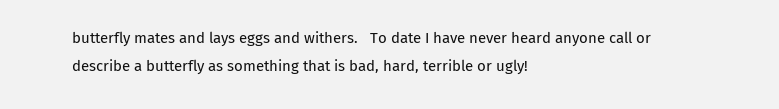butterfly mates and lays eggs and withers.   To date I have never heard anyone call or describe a butterfly as something that is bad, hard, terrible or ugly!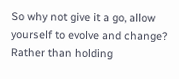So why not give it a go, allow yourself to evolve and change?  Rather than holding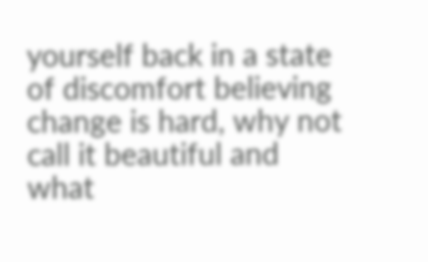yourself back in a state of discomfort believing change is hard, why not call it beautiful and what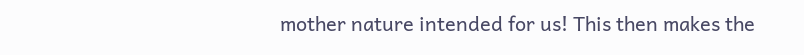mother nature intended for us! This then makes the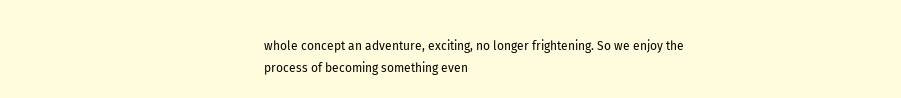whole concept an adventure, exciting, no longer frightening. So we enjoy the process of becoming something even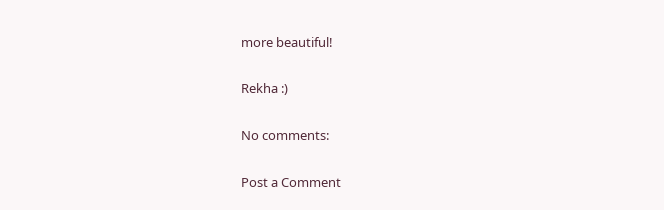more beautiful!

Rekha :)

No comments:

Post a Comment